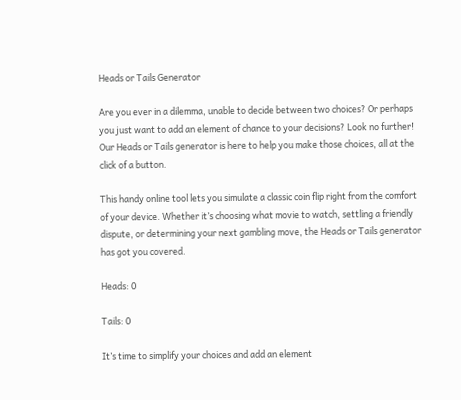Heads or Tails Generator

Are you ever in a dilemma, unable to decide between two choices? Or perhaps you just want to add an element of chance to your decisions? Look no further! Our Heads or Tails generator is here to help you make those choices, all at the click of a button.

This handy online tool lets you simulate a classic coin flip right from the comfort of your device. Whether it’s choosing what movie to watch, settling a friendly dispute, or determining your next gambling move, the Heads or Tails generator has got you covered.

Heads: 0

Tails: 0

It’s time to simplify your choices and add an element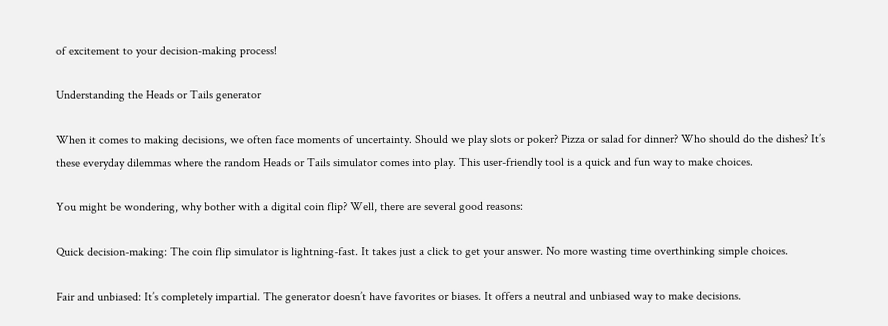of excitement to your decision-making process!

Understanding the Heads or Tails generator

When it comes to making decisions, we often face moments of uncertainty. Should we play slots or poker? Pizza or salad for dinner? Who should do the dishes? It’s these everyday dilemmas where the random Heads or Tails simulator comes into play. This user-friendly tool is a quick and fun way to make choices.

You might be wondering, why bother with a digital coin flip? Well, there are several good reasons:

Quick decision-making: The coin flip simulator is lightning-fast. It takes just a click to get your answer. No more wasting time overthinking simple choices.

Fair and unbiased: It’s completely impartial. The generator doesn’t have favorites or biases. It offers a neutral and unbiased way to make decisions.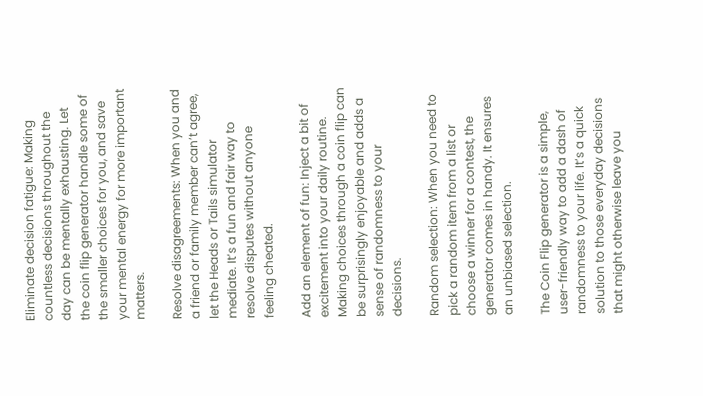Eliminate decision fatigue: Making countless decisions throughout the day can be mentally exhausting. Let the coin flip generator handle some of the smaller choices for you, and save your mental energy for more important matters.

Resolve disagreements: When you and a friend or family member can’t agree, let the Heads or Tails simulator mediate. It’s a fun and fair way to resolve disputes without anyone feeling cheated.

Add an element of fun: Inject a bit of excitement into your daily routine. Making choices through a coin flip can be surprisingly enjoyable and adds a sense of randomness to your decisions.

Random selection: When you need to pick a random item from a list or choose a winner for a contest, the generator comes in handy. It ensures an unbiased selection.

The Coin Flip generator is a simple, user-friendly way to add a dash of randomness to your life. It’s a quick solution to those everyday decisions that might otherwise leave you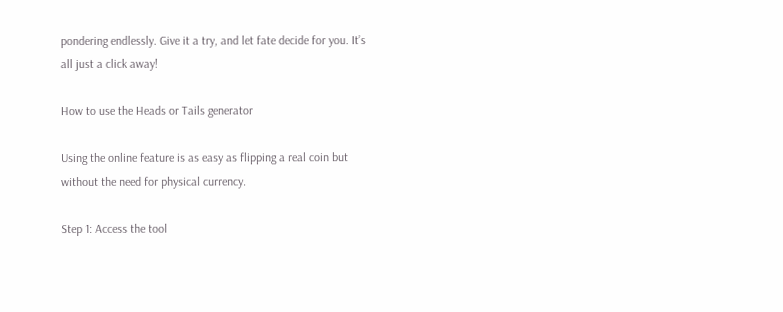pondering endlessly. Give it a try, and let fate decide for you. It’s all just a click away!

How to use the Heads or Tails generator

Using the online feature is as easy as flipping a real coin but without the need for physical currency.

Step 1: Access the tool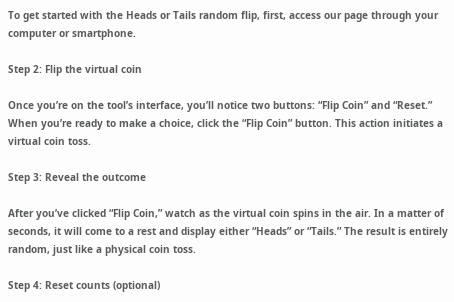To get started with the Heads or Tails random flip, first, access our page through your computer or smartphone.

Step 2: Flip the virtual coin

Once you’re on the tool’s interface, you’ll notice two buttons: “Flip Coin” and “Reset.” When you’re ready to make a choice, click the “Flip Coin” button. This action initiates a virtual coin toss.

Step 3: Reveal the outcome

After you’ve clicked “Flip Coin,” watch as the virtual coin spins in the air. In a matter of seconds, it will come to a rest and display either “Heads” or “Tails.” The result is entirely random, just like a physical coin toss.

Step 4: Reset counts (optional)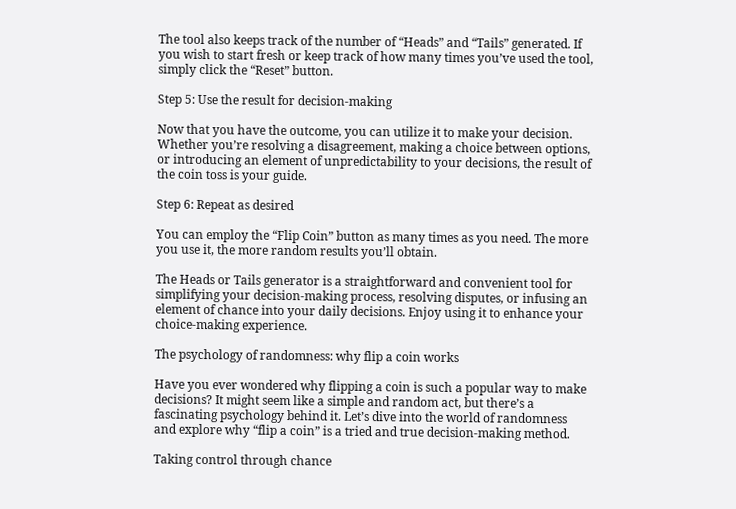The tool also keeps track of the number of “Heads” and “Tails” generated. If you wish to start fresh or keep track of how many times you’ve used the tool, simply click the “Reset” button.

Step 5: Use the result for decision-making

Now that you have the outcome, you can utilize it to make your decision. Whether you’re resolving a disagreement, making a choice between options, or introducing an element of unpredictability to your decisions, the result of the coin toss is your guide.

Step 6: Repeat as desired

You can employ the “Flip Coin” button as many times as you need. The more you use it, the more random results you’ll obtain.

The Heads or Tails generator is a straightforward and convenient tool for simplifying your decision-making process, resolving disputes, or infusing an element of chance into your daily decisions. Enjoy using it to enhance your choice-making experience.

The psychology of randomness: why flip a coin works

Have you ever wondered why flipping a coin is such a popular way to make decisions? It might seem like a simple and random act, but there’s a fascinating psychology behind it. Let’s dive into the world of randomness and explore why “flip a coin” is a tried and true decision-making method.

Taking control through chance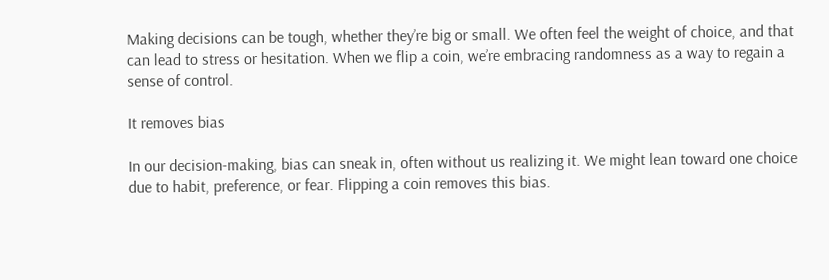Making decisions can be tough, whether they’re big or small. We often feel the weight of choice, and that can lead to stress or hesitation. When we flip a coin, we’re embracing randomness as a way to regain a sense of control.

It removes bias

In our decision-making, bias can sneak in, often without us realizing it. We might lean toward one choice due to habit, preference, or fear. Flipping a coin removes this bias.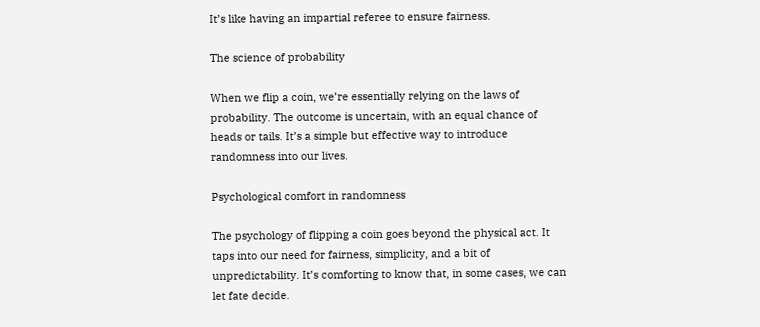It’s like having an impartial referee to ensure fairness.

The science of probability

When we flip a coin, we’re essentially relying on the laws of probability. The outcome is uncertain, with an equal chance of heads or tails. It’s a simple but effective way to introduce randomness into our lives.

Psychological comfort in randomness

The psychology of flipping a coin goes beyond the physical act. It taps into our need for fairness, simplicity, and a bit of unpredictability. It’s comforting to know that, in some cases, we can let fate decide.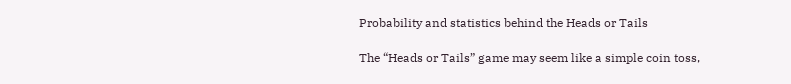Probability and statistics behind the Heads or Tails

The “Heads or Tails” game may seem like a simple coin toss,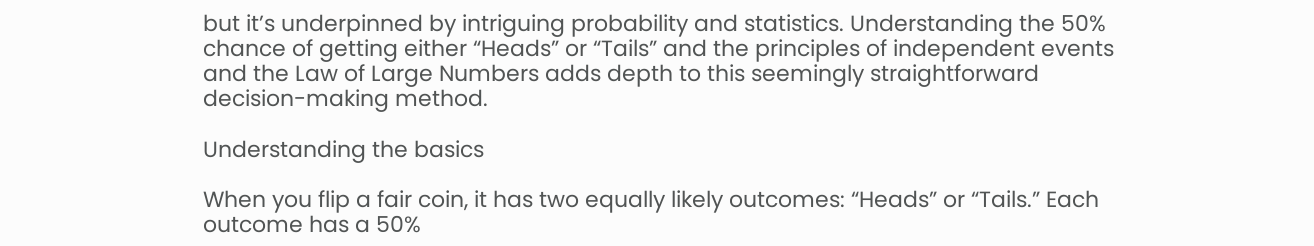but it’s underpinned by intriguing probability and statistics. Understanding the 50% chance of getting either “Heads” or “Tails” and the principles of independent events and the Law of Large Numbers adds depth to this seemingly straightforward decision-making method.

Understanding the basics

When you flip a fair coin, it has two equally likely outcomes: “Heads” or “Tails.” Each outcome has a 50%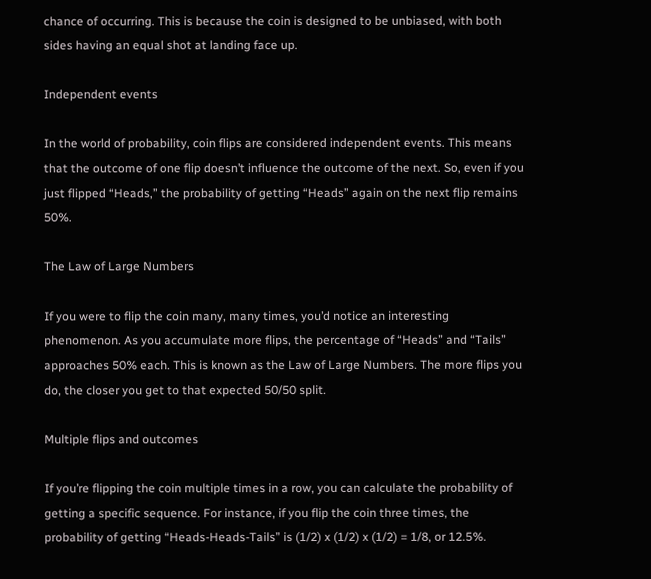chance of occurring. This is because the coin is designed to be unbiased, with both sides having an equal shot at landing face up.

Independent events

In the world of probability, coin flips are considered independent events. This means that the outcome of one flip doesn’t influence the outcome of the next. So, even if you just flipped “Heads,” the probability of getting “Heads” again on the next flip remains 50%.

The Law of Large Numbers

If you were to flip the coin many, many times, you’d notice an interesting phenomenon. As you accumulate more flips, the percentage of “Heads” and “Tails” approaches 50% each. This is known as the Law of Large Numbers. The more flips you do, the closer you get to that expected 50/50 split.

Multiple flips and outcomes

If you’re flipping the coin multiple times in a row, you can calculate the probability of getting a specific sequence. For instance, if you flip the coin three times, the probability of getting “Heads-Heads-Tails” is (1/2) x (1/2) x (1/2) = 1/8, or 12.5%.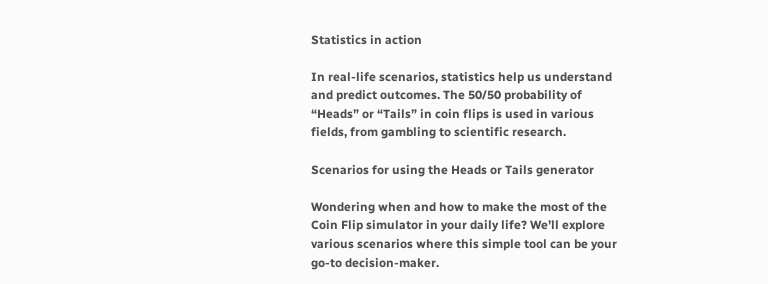Statistics in action

In real-life scenarios, statistics help us understand and predict outcomes. The 50/50 probability of “Heads” or “Tails” in coin flips is used in various fields, from gambling to scientific research.

Scenarios for using the Heads or Tails generator

Wondering when and how to make the most of the Coin Flip simulator in your daily life? We’ll explore various scenarios where this simple tool can be your go-to decision-maker.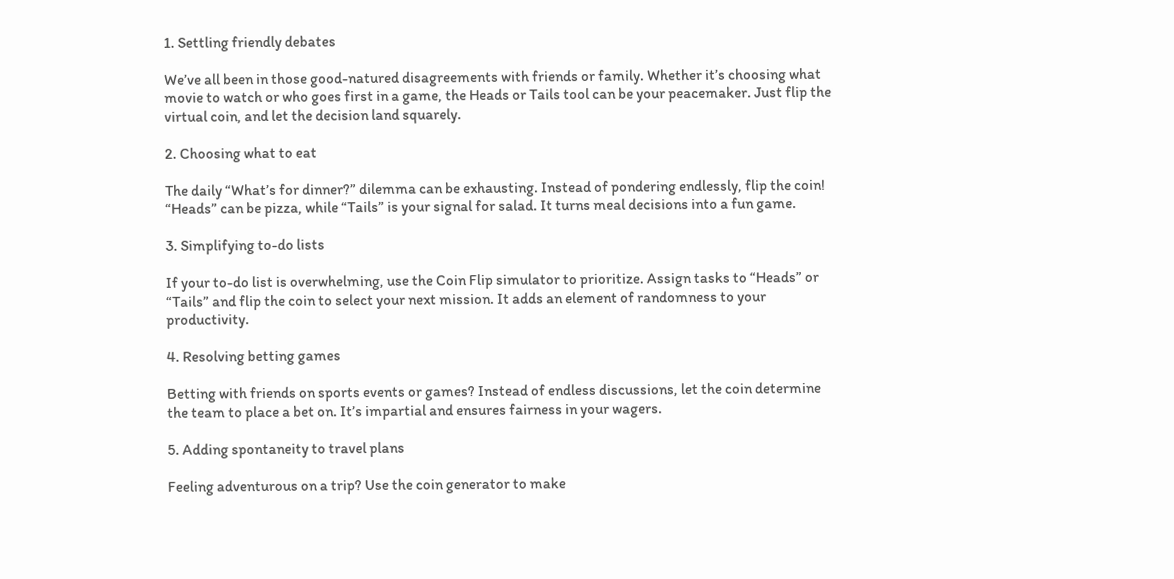1. Settling friendly debates

We’ve all been in those good-natured disagreements with friends or family. Whether it’s choosing what movie to watch or who goes first in a game, the Heads or Tails tool can be your peacemaker. Just flip the virtual coin, and let the decision land squarely.

2. Choosing what to eat

The daily “What’s for dinner?” dilemma can be exhausting. Instead of pondering endlessly, flip the coin! “Heads” can be pizza, while “Tails” is your signal for salad. It turns meal decisions into a fun game.

3. Simplifying to-do lists

If your to-do list is overwhelming, use the Coin Flip simulator to prioritize. Assign tasks to “Heads” or “Tails” and flip the coin to select your next mission. It adds an element of randomness to your productivity.

4. Resolving betting games

Betting with friends on sports events or games? Instead of endless discussions, let the coin determine the team to place a bet on. It’s impartial and ensures fairness in your wagers.

5. Adding spontaneity to travel plans

Feeling adventurous on a trip? Use the coin generator to make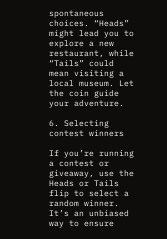spontaneous choices. “Heads” might lead you to explore a new restaurant, while “Tails” could mean visiting a local museum. Let the coin guide your adventure.

6. Selecting contest winners

If you’re running a contest or giveaway, use the Heads or Tails flip to select a random winner. It’s an unbiased way to ensure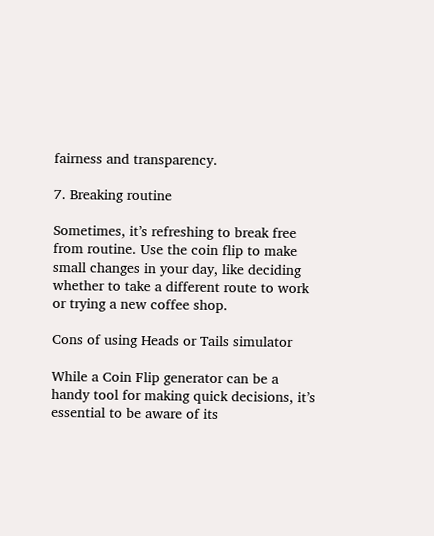fairness and transparency.

7. Breaking routine

Sometimes, it’s refreshing to break free from routine. Use the coin flip to make small changes in your day, like deciding whether to take a different route to work or trying a new coffee shop.

Cons of using Heads or Tails simulator

While a Coin Flip generator can be a handy tool for making quick decisions, it’s essential to be aware of its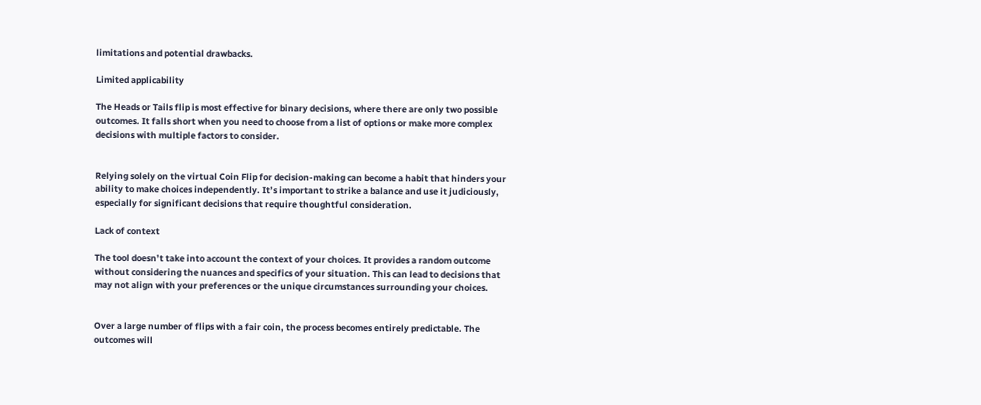limitations and potential drawbacks.

Limited applicability

The Heads or Tails flip is most effective for binary decisions, where there are only two possible outcomes. It falls short when you need to choose from a list of options or make more complex decisions with multiple factors to consider.


Relying solely on the virtual Coin Flip for decision-making can become a habit that hinders your ability to make choices independently. It’s important to strike a balance and use it judiciously, especially for significant decisions that require thoughtful consideration.

Lack of context

The tool doesn’t take into account the context of your choices. It provides a random outcome without considering the nuances and specifics of your situation. This can lead to decisions that may not align with your preferences or the unique circumstances surrounding your choices.


Over a large number of flips with a fair coin, the process becomes entirely predictable. The outcomes will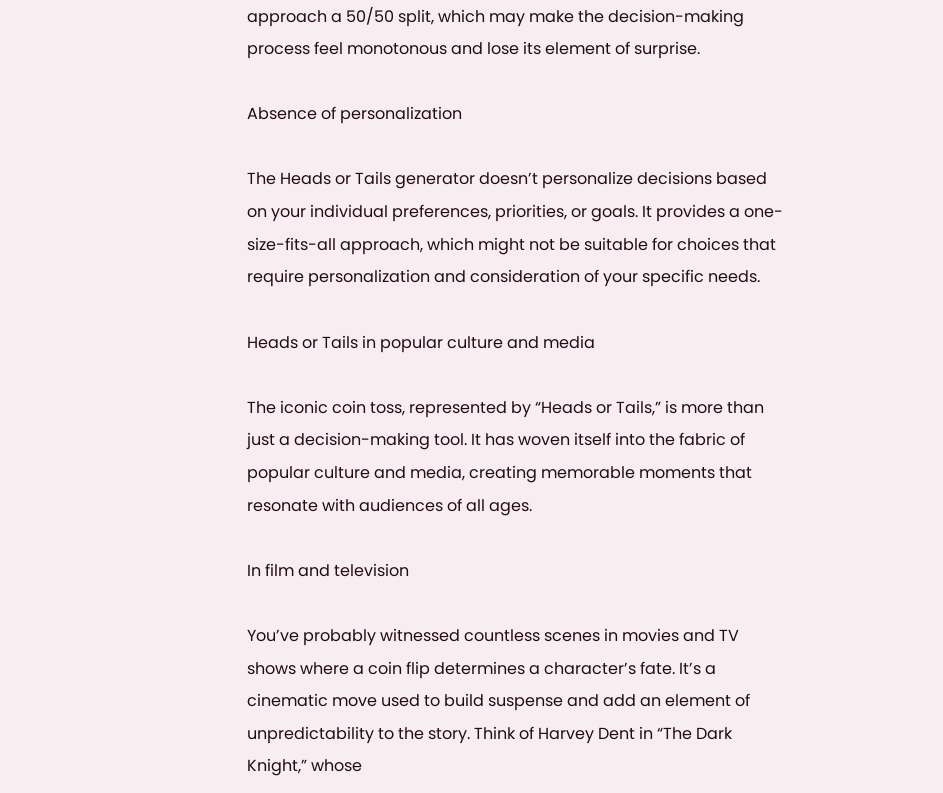approach a 50/50 split, which may make the decision-making process feel monotonous and lose its element of surprise.

Absence of personalization

The Heads or Tails generator doesn’t personalize decisions based on your individual preferences, priorities, or goals. It provides a one-size-fits-all approach, which might not be suitable for choices that require personalization and consideration of your specific needs.

Heads or Tails in popular culture and media

The iconic coin toss, represented by “Heads or Tails,” is more than just a decision-making tool. It has woven itself into the fabric of popular culture and media, creating memorable moments that resonate with audiences of all ages.

In film and television

You’ve probably witnessed countless scenes in movies and TV shows where a coin flip determines a character’s fate. It’s a cinematic move used to build suspense and add an element of unpredictability to the story. Think of Harvey Dent in “The Dark Knight,” whose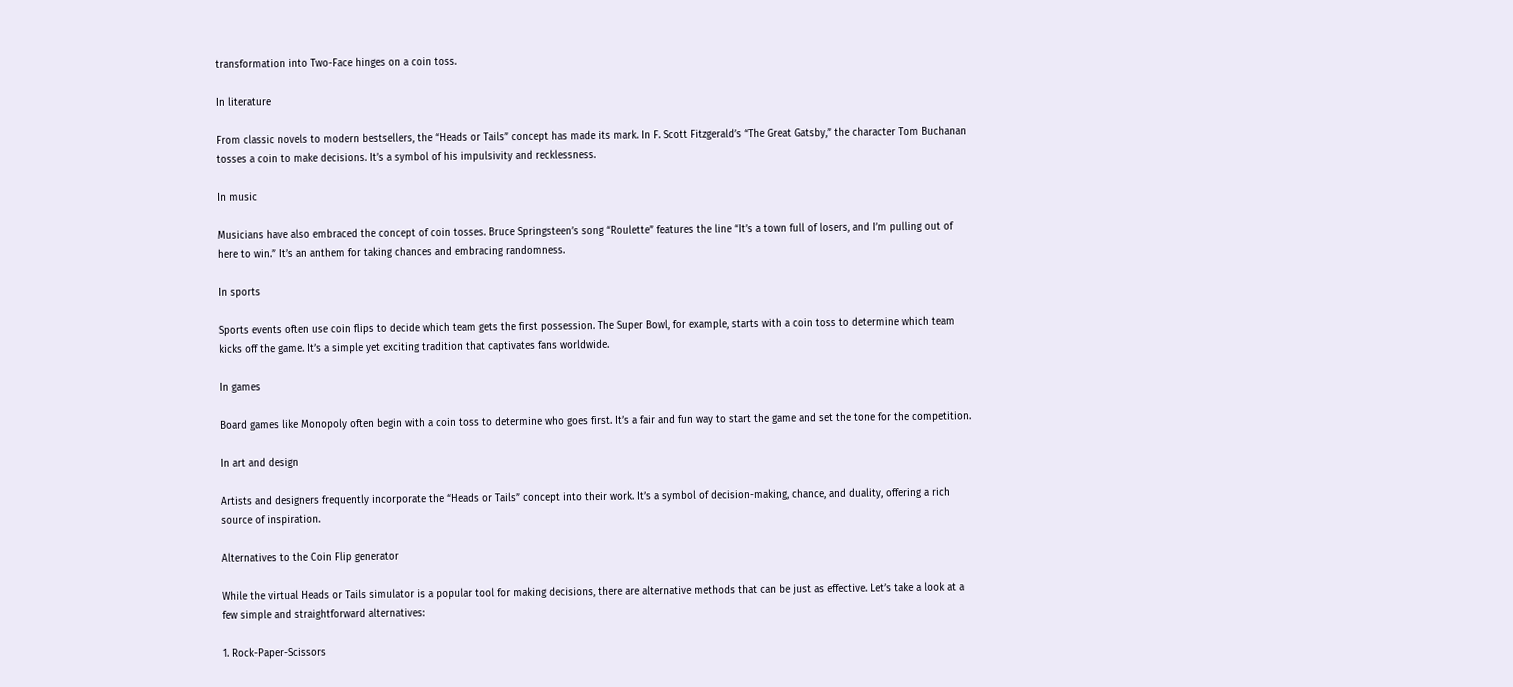transformation into Two-Face hinges on a coin toss.

In literature

From classic novels to modern bestsellers, the “Heads or Tails” concept has made its mark. In F. Scott Fitzgerald’s “The Great Gatsby,” the character Tom Buchanan tosses a coin to make decisions. It’s a symbol of his impulsivity and recklessness.

In music

Musicians have also embraced the concept of coin tosses. Bruce Springsteen’s song “Roulette” features the line “It’s a town full of losers, and I’m pulling out of here to win.” It’s an anthem for taking chances and embracing randomness.

In sports

Sports events often use coin flips to decide which team gets the first possession. The Super Bowl, for example, starts with a coin toss to determine which team kicks off the game. It’s a simple yet exciting tradition that captivates fans worldwide.

In games

Board games like Monopoly often begin with a coin toss to determine who goes first. It’s a fair and fun way to start the game and set the tone for the competition.

In art and design

Artists and designers frequently incorporate the “Heads or Tails” concept into their work. It’s a symbol of decision-making, chance, and duality, offering a rich source of inspiration.

Alternatives to the Coin Flip generator

While the virtual Heads or Tails simulator is a popular tool for making decisions, there are alternative methods that can be just as effective. Let’s take a look at a few simple and straightforward alternatives:

1. Rock-Paper-Scissors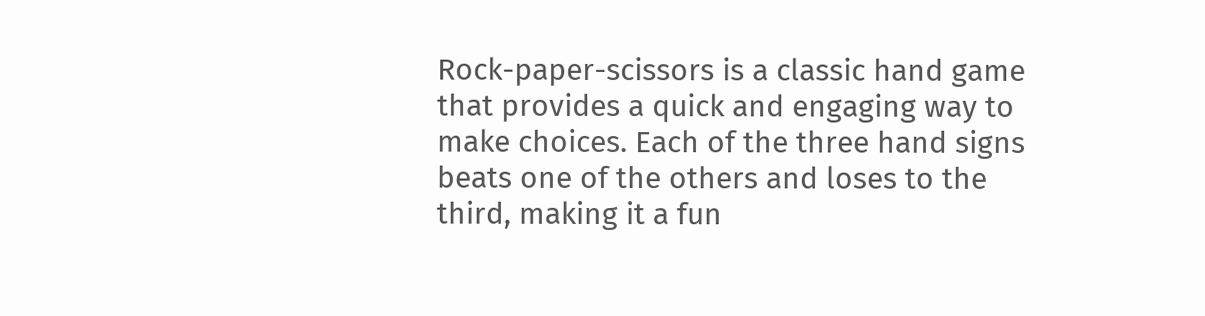Rock-paper-scissors is a classic hand game that provides a quick and engaging way to make choices. Each of the three hand signs beats one of the others and loses to the third, making it a fun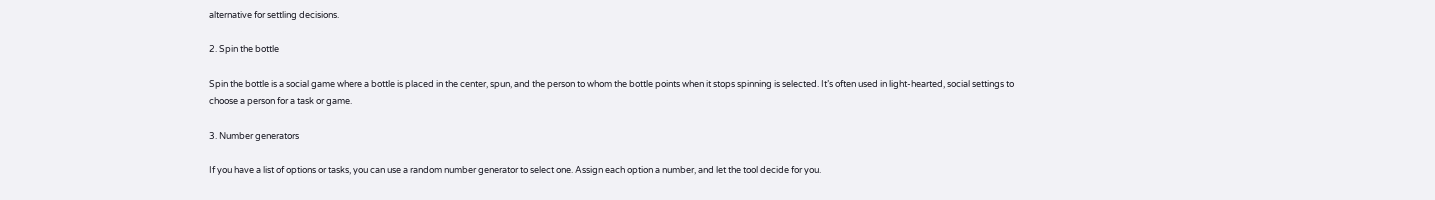alternative for settling decisions.

2. Spin the bottle

Spin the bottle is a social game where a bottle is placed in the center, spun, and the person to whom the bottle points when it stops spinning is selected. It’s often used in light-hearted, social settings to choose a person for a task or game.

3. Number generators

If you have a list of options or tasks, you can use a random number generator to select one. Assign each option a number, and let the tool decide for you.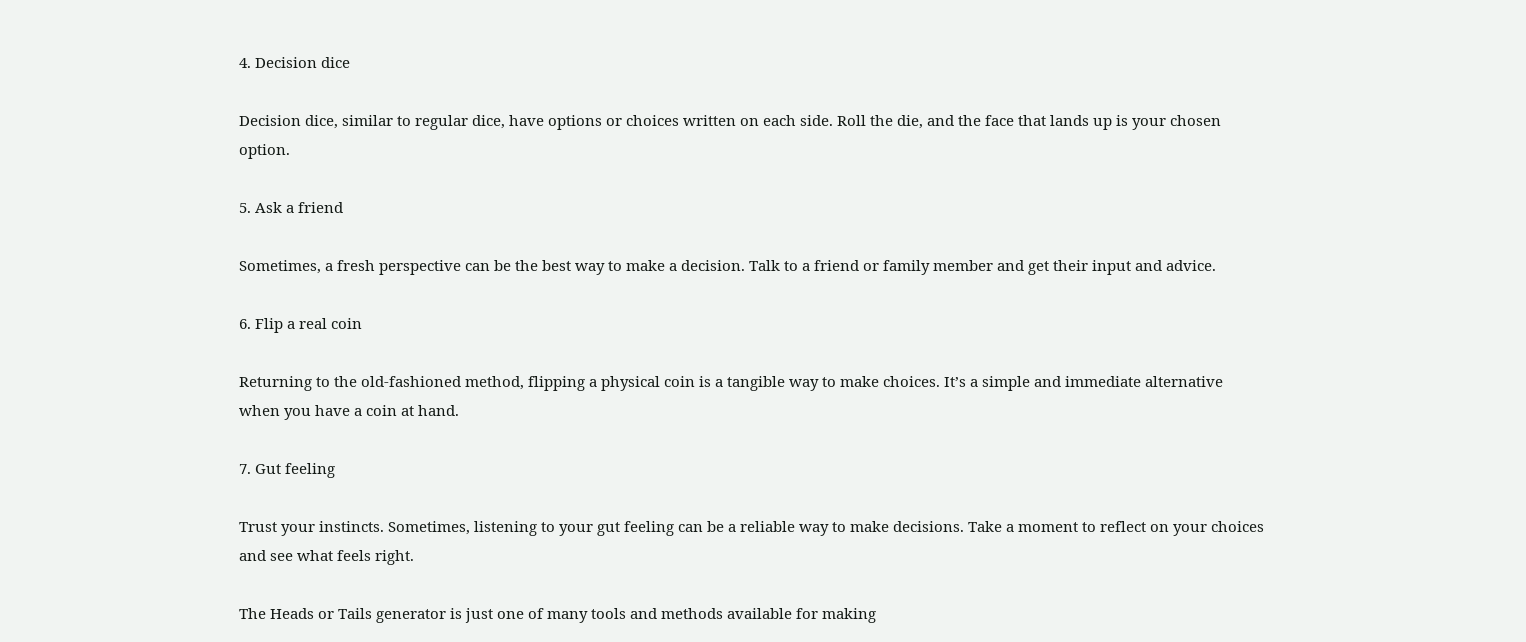4. Decision dice

Decision dice, similar to regular dice, have options or choices written on each side. Roll the die, and the face that lands up is your chosen option.

5. Ask a friend

Sometimes, a fresh perspective can be the best way to make a decision. Talk to a friend or family member and get their input and advice.

6. Flip a real coin

Returning to the old-fashioned method, flipping a physical coin is a tangible way to make choices. It’s a simple and immediate alternative when you have a coin at hand.

7. Gut feeling

Trust your instincts. Sometimes, listening to your gut feeling can be a reliable way to make decisions. Take a moment to reflect on your choices and see what feels right.

The Heads or Tails generator is just one of many tools and methods available for making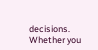decisions. Whether you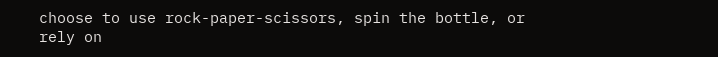choose to use rock-paper-scissors, spin the bottle, or rely on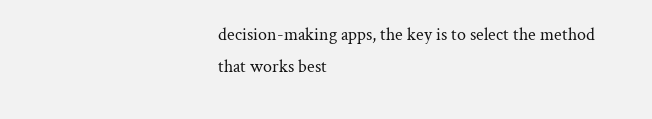decision-making apps, the key is to select the method that works best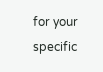for your specific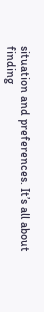situation and preferences. It’s all about finding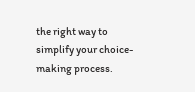the right way to simplify your choice-making process.